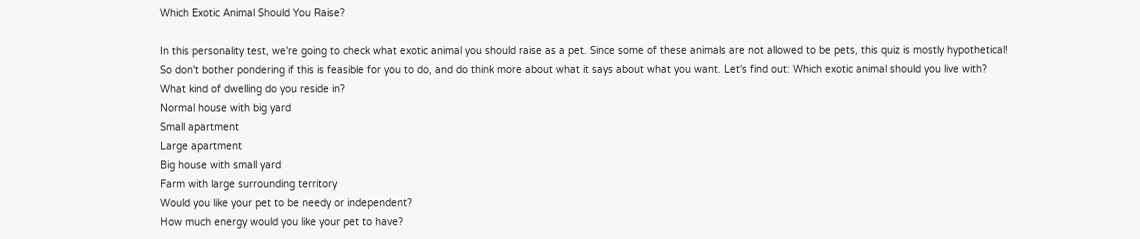Which Exotic Animal Should You Raise?

In this personality test, we're going to check what exotic animal you should raise as a pet. Since some of these animals are not allowed to be pets, this quiz is mostly hypothetical! So don't bother pondering if this is feasible for you to do, and do think more about what it says about what you want. Let's find out: Which exotic animal should you live with?
What kind of dwelling do you reside in?
Normal house with big yard
Small apartment
Large apartment
Big house with small yard
Farm with large surrounding territory
Would you like your pet to be needy or independent?
How much energy would you like your pet to have?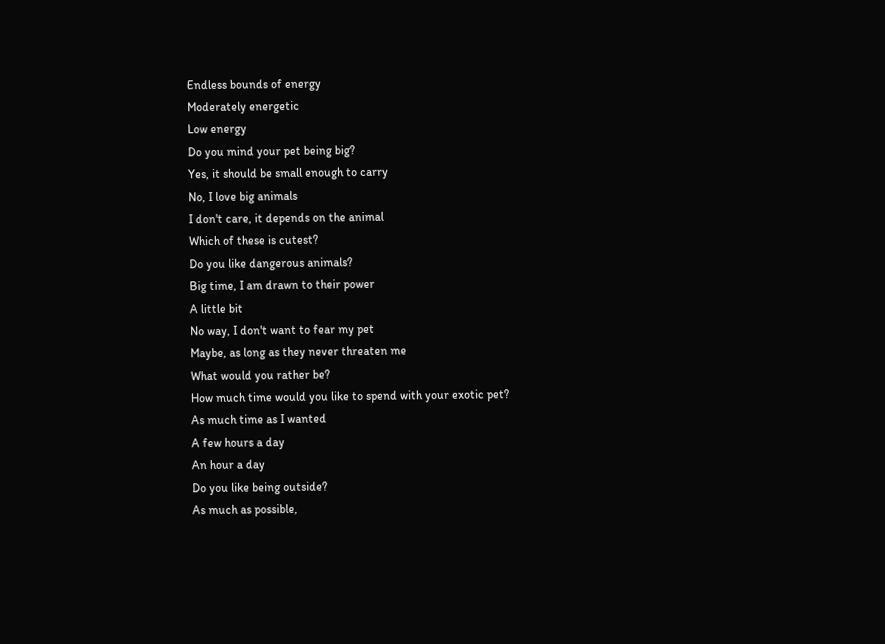Endless bounds of energy
Moderately energetic
Low energy
Do you mind your pet being big?
Yes, it should be small enough to carry
No, I love big animals
I don't care, it depends on the animal
Which of these is cutest?
Do you like dangerous animals?
Big time, I am drawn to their power
A little bit
No way, I don't want to fear my pet
Maybe, as long as they never threaten me
What would you rather be?
How much time would you like to spend with your exotic pet?
As much time as I wanted
A few hours a day
An hour a day
Do you like being outside?
As much as possible,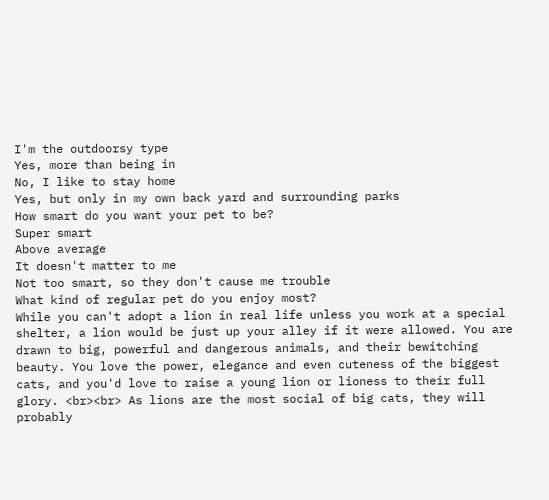I'm the outdoorsy type
Yes, more than being in
No, I like to stay home
Yes, but only in my own back yard and surrounding parks
How smart do you want your pet to be?
Super smart
Above average
It doesn't matter to me
Not too smart, so they don't cause me trouble
What kind of regular pet do you enjoy most?
While you can't adopt a lion in real life unless you work at a special shelter, a lion would be just up your alley if it were allowed. You are drawn to big, powerful and dangerous animals, and their bewitching beauty. You love the power, elegance and even cuteness of the biggest cats, and you'd love to raise a young lion or lioness to their full glory. <br><br> As lions are the most social of big cats, they will probably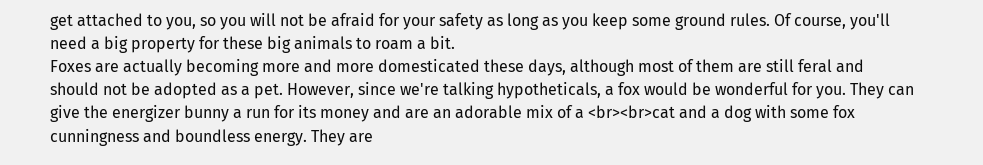get attached to you, so you will not be afraid for your safety as long as you keep some ground rules. Of course, you'll need a big property for these big animals to roam a bit.
Foxes are actually becoming more and more domesticated these days, although most of them are still feral and should not be adopted as a pet. However, since we're talking hypotheticals, a fox would be wonderful for you. They can give the energizer bunny a run for its money and are an adorable mix of a <br><br>cat and a dog with some fox cunningness and boundless energy. They are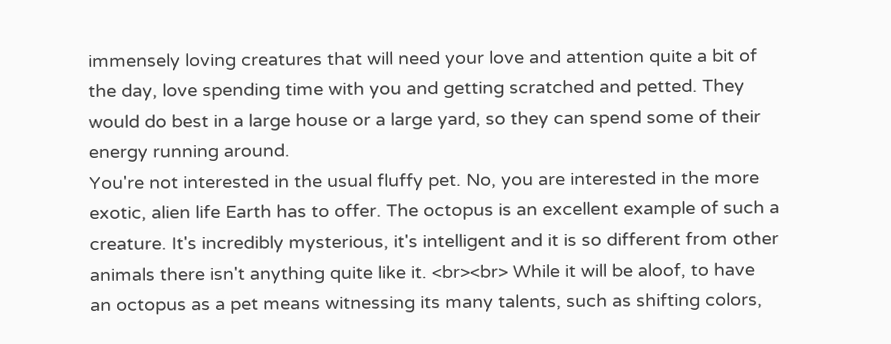immensely loving creatures that will need your love and attention quite a bit of the day, love spending time with you and getting scratched and petted. They would do best in a large house or a large yard, so they can spend some of their energy running around.
You're not interested in the usual fluffy pet. No, you are interested in the more exotic, alien life Earth has to offer. The octopus is an excellent example of such a creature. It's incredibly mysterious, it's intelligent and it is so different from other animals there isn't anything quite like it. <br><br> While it will be aloof, to have an octopus as a pet means witnessing its many talents, such as shifting colors,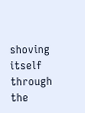shoving itself through the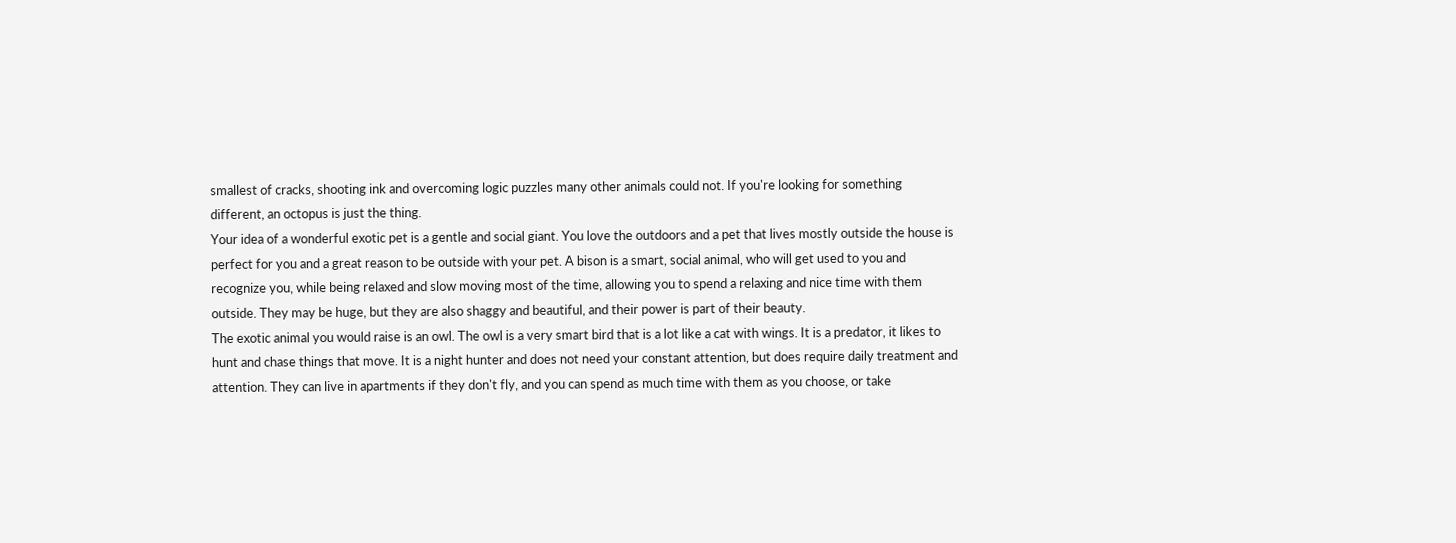smallest of cracks, shooting ink and overcoming logic puzzles many other animals could not. If you're looking for something different, an octopus is just the thing.
Your idea of a wonderful exotic pet is a gentle and social giant. You love the outdoors and a pet that lives mostly outside the house is perfect for you and a great reason to be outside with your pet. A bison is a smart, social animal, who will get used to you and recognize you, while being relaxed and slow moving most of the time, allowing you to spend a relaxing and nice time with them outside. They may be huge, but they are also shaggy and beautiful, and their power is part of their beauty.
The exotic animal you would raise is an owl. The owl is a very smart bird that is a lot like a cat with wings. It is a predator, it likes to hunt and chase things that move. It is a night hunter and does not need your constant attention, but does require daily treatment and attention. They can live in apartments if they don't fly, and you can spend as much time with them as you choose, or take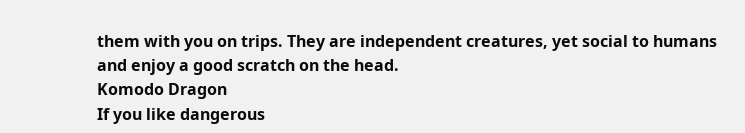them with you on trips. They are independent creatures, yet social to humans and enjoy a good scratch on the head.
Komodo Dragon
If you like dangerous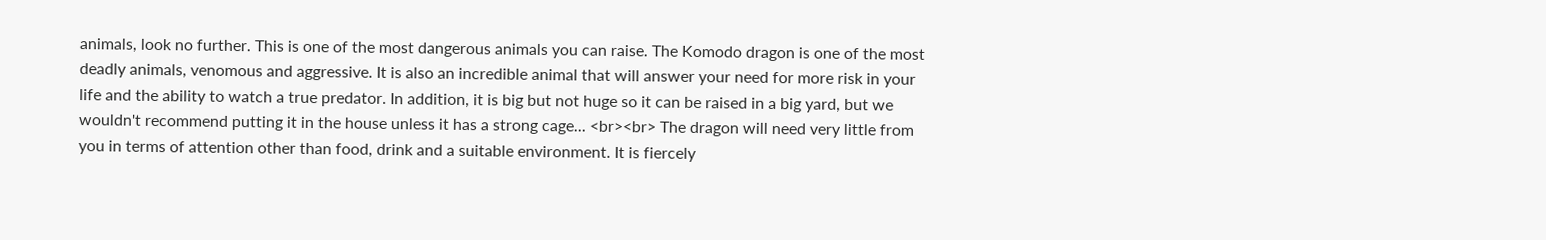animals, look no further. This is one of the most dangerous animals you can raise. The Komodo dragon is one of the most deadly animals, venomous and aggressive. It is also an incredible animal that will answer your need for more risk in your life and the ability to watch a true predator. In addition, it is big but not huge so it can be raised in a big yard, but we wouldn't recommend putting it in the house unless it has a strong cage... <br><br> The dragon will need very little from you in terms of attention other than food, drink and a suitable environment. It is fiercely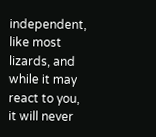independent, like most lizards, and while it may react to you, it will never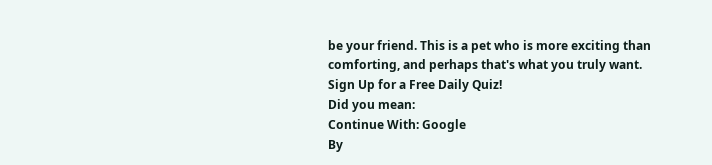be your friend. This is a pet who is more exciting than comforting, and perhaps that's what you truly want.
Sign Up for a Free Daily Quiz!
Did you mean:
Continue With: Google
By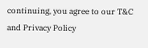continuing, you agree to our T&C and Privacy Policy